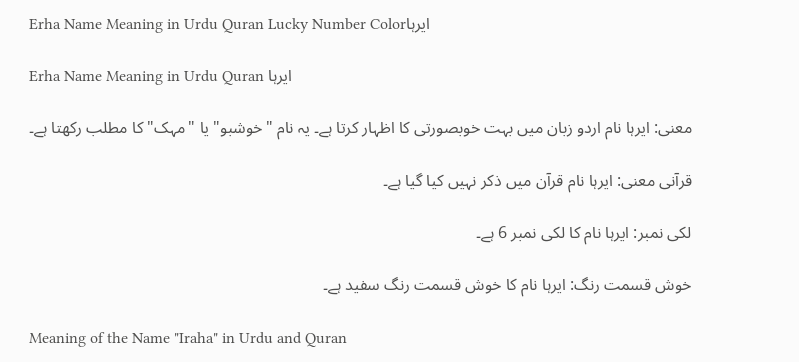Erha Name Meaning in Urdu Quran Lucky Number Colorایرہا

Erha Name Meaning in Urdu Quran ایرہا

معنی: ایرہا نام اردو زبان میں بہت خوبصورتی کا اظہار کرتا ہے۔ یہ نام "خوشبو" یا "مہک" کا مطلب رکھتا ہے۔

قرآنی معنی: ایرہا نام قرآن میں ذکر نہیں کیا گیا ہے۔

لکی نمبر: ایرہا نام کا لکی نمبر 6 ہے۔

خوش قسمت رنگ: ایرہا نام کا خوش قسمت رنگ سفید ہے۔

Meaning of the Name "Iraha" in Urdu and Quran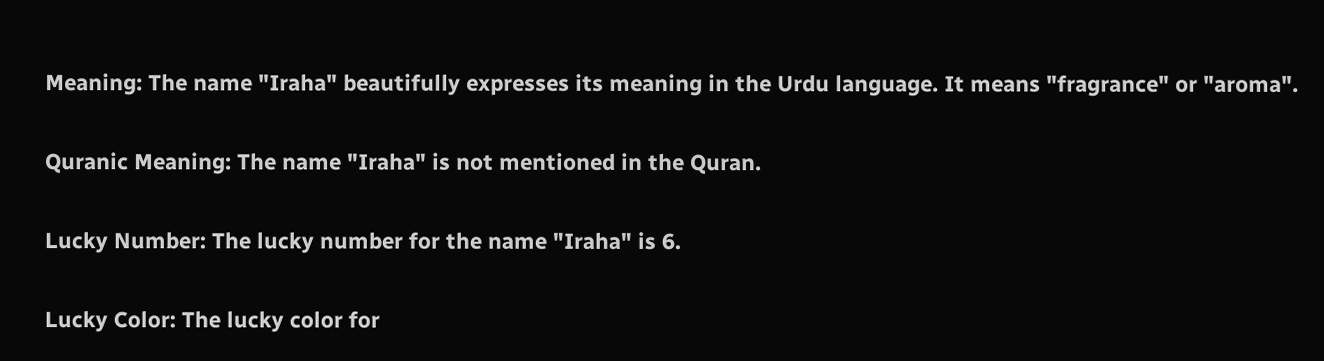Meaning: The name "Iraha" beautifully expresses its meaning in the Urdu language. It means "fragrance" or "aroma".

Quranic Meaning: The name "Iraha" is not mentioned in the Quran.

Lucky Number: The lucky number for the name "Iraha" is 6.

Lucky Color: The lucky color for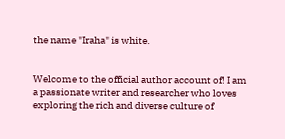the name "Iraha" is white.


Welcome to the official author account of! I am a passionate writer and researcher who loves exploring the rich and diverse culture of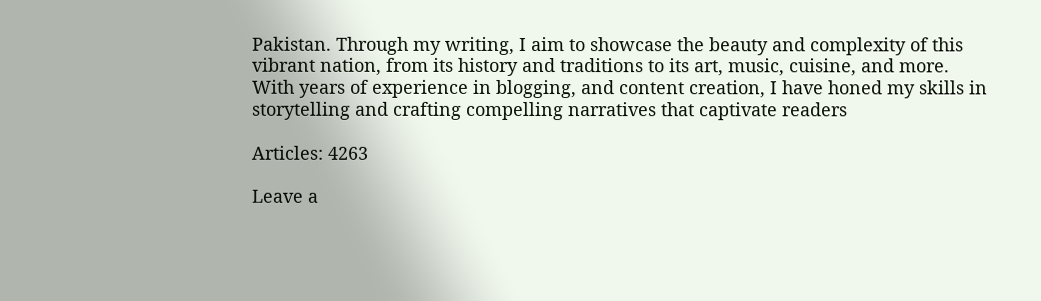Pakistan. Through my writing, I aim to showcase the beauty and complexity of this vibrant nation, from its history and traditions to its art, music, cuisine, and more.
With years of experience in blogging, and content creation, I have honed my skills in storytelling and crafting compelling narratives that captivate readers

Articles: 4263

Leave a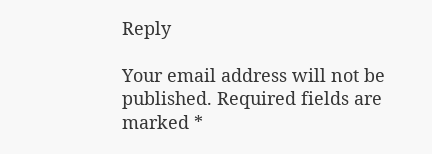Reply

Your email address will not be published. Required fields are marked *